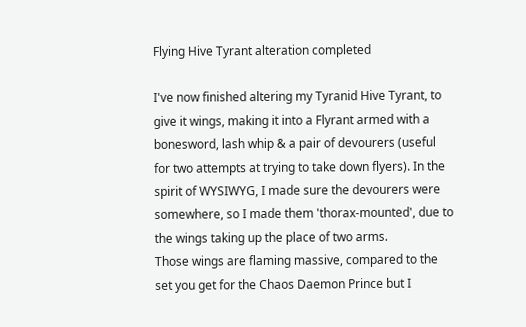Flying Hive Tyrant alteration completed

I've now finished altering my Tyranid Hive Tyrant, to give it wings, making it into a Flyrant armed with a bonesword, lash whip & a pair of devourers (useful for two attempts at trying to take down flyers). In the spirit of WYSIWYG, I made sure the devourers were somewhere, so I made them 'thorax-mounted', due to the wings taking up the place of two arms.
Those wings are flaming massive, compared to the set you get for the Chaos Daemon Prince but I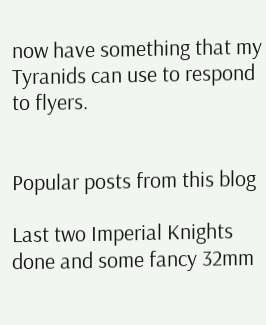now have something that my Tyranids can use to respond to flyers.


Popular posts from this blog

Last two Imperial Knights done and some fancy 32mm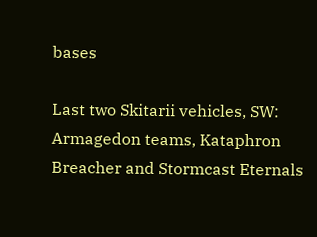bases

Last two Skitarii vehicles, SW: Armagedon teams, Kataphron Breacher and Stormcast Eternals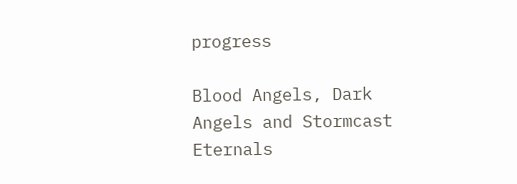progress

Blood Angels, Dark Angels and Stormcast Eternals